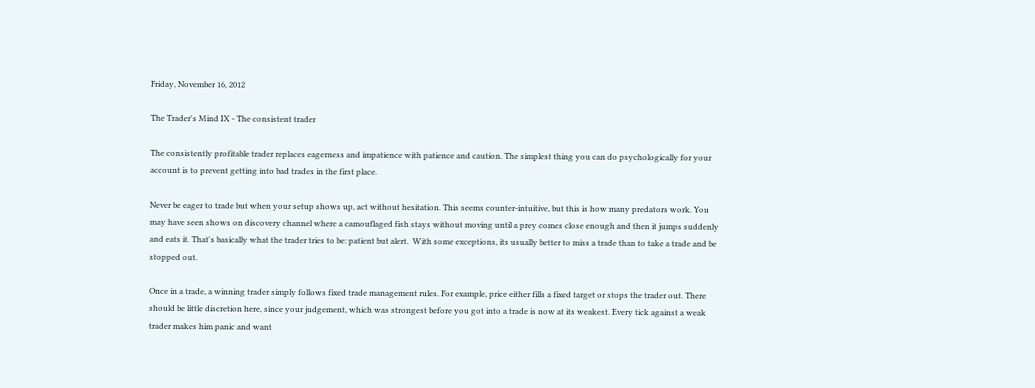Friday, November 16, 2012

The Trader's Mind IX - The consistent trader

The consistently profitable trader replaces eagerness and impatience with patience and caution. The simplest thing you can do psychologically for your account is to prevent getting into bad trades in the first place.

Never be eager to trade but when your setup shows up, act without hesitation. This seems counter-intuitive, but this is how many predators work. You may have seen shows on discovery channel where a camouflaged fish stays without moving until a prey comes close enough and then it jumps suddenly and eats it. That's basically what the trader tries to be: patient but alert.  With some exceptions, its usually better to miss a trade than to take a trade and be stopped out.

Once in a trade, a winning trader simply follows fixed trade management rules. For example, price either fills a fixed target or stops the trader out. There should be little discretion here, since your judgement, which was strongest before you got into a trade is now at its weakest. Every tick against a weak trader makes him panic and want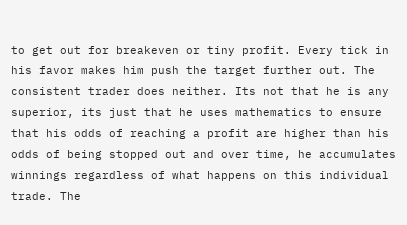to get out for breakeven or tiny profit. Every tick in his favor makes him push the target further out. The consistent trader does neither. Its not that he is any superior, its just that he uses mathematics to ensure that his odds of reaching a profit are higher than his odds of being stopped out and over time, he accumulates winnings regardless of what happens on this individual trade. The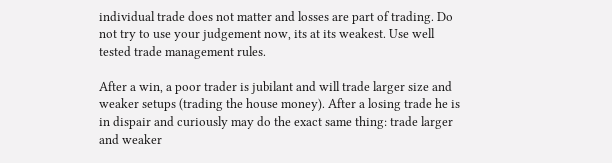individual trade does not matter and losses are part of trading. Do not try to use your judgement now, its at its weakest. Use well tested trade management rules.

After a win, a poor trader is jubilant and will trade larger size and weaker setups (trading the house money). After a losing trade he is in dispair and curiously may do the exact same thing: trade larger and weaker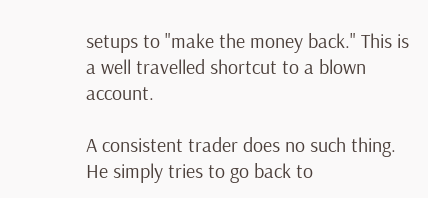setups to "make the money back." This is a well travelled shortcut to a blown account.

A consistent trader does no such thing. He simply tries to go back to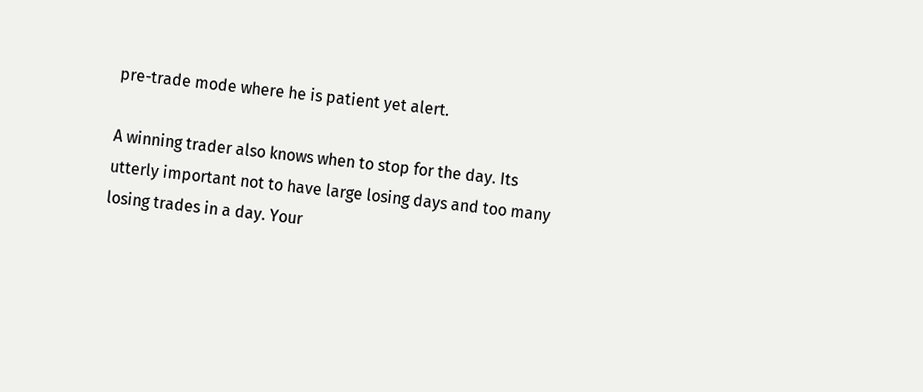pre-trade mode where he is patient yet alert.

A winning trader also knows when to stop for the day. Its utterly important not to have large losing days and too many losing trades in a day. Your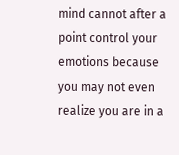mind cannot after a point control your emotions because you may not even realize you are in a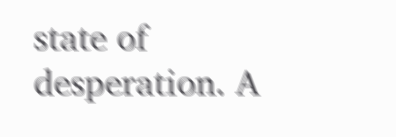state of desperation. A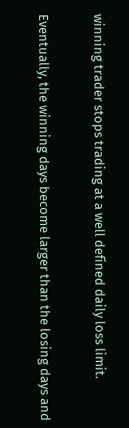winning trader stops trading at a well defined daily loss limit.

Eventually, the winning days become larger than the losing days and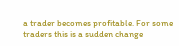a trader becomes profitable. For some traders this is a sudden change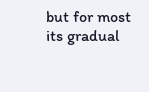but for most its gradual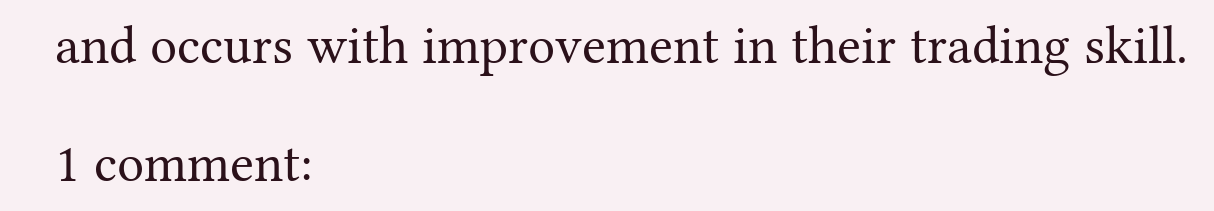and occurs with improvement in their trading skill.

1 comment: